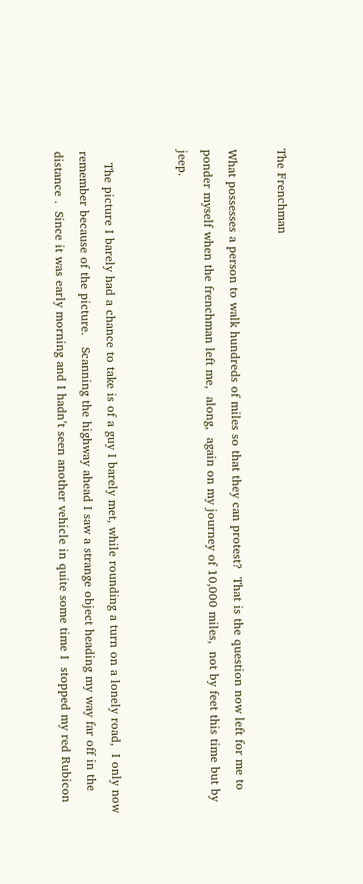The Frenchman

What possesses a person to walk hundreds of miles so that they can protest?  That is the question now left for me to ponder myself when the frenchman left me,  along,  again on my journey of 10,000 miles,  not by feet this time but by jeep.


   The picture I barely had a chance to take is of a guy I barely met, while rounding a turn on a lonely road,  I only now remember because of the picture.   Scanning the highway ahead I saw a strange object heading my way far off in the distance .  Since it was early morning and I hadn’t seen another vehicle in quite some time I  stopped my red Rubicon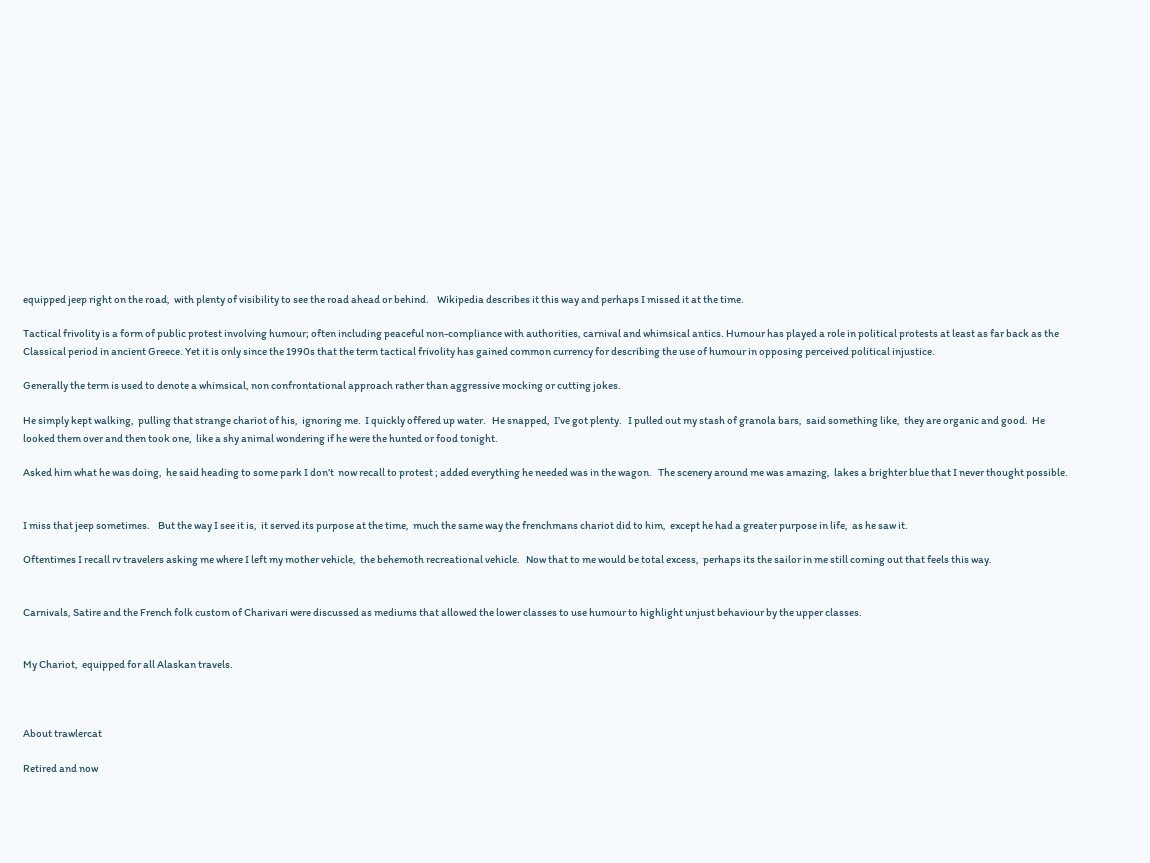equipped jeep right on the road,  with plenty of visibility to see the road ahead or behind.    Wikipedia describes it this way and perhaps I missed it at the time.

Tactical frivolity is a form of public protest involving humour; often including peaceful non-compliance with authorities, carnival and whimsical antics. Humour has played a role in political protests at least as far back as the Classical period in ancient Greece. Yet it is only since the 1990s that the term tactical frivolity has gained common currency for describing the use of humour in opposing perceived political injustice.

Generally the term is used to denote a whimsical, non confrontational approach rather than aggressive mocking or cutting jokes.

He simply kept walking,  pulling that strange chariot of his,  ignoring me.  I quickly offered up water.   He snapped,  I’ve got plenty.   I pulled out my stash of granola bars,  said something like,  they are organic and good.  He looked them over and then took one,  like a shy animal wondering if he were the hunted or food tonight.

Asked him what he was doing,  he said heading to some park I don’t  now recall to protest ; added everything he needed was in the wagon.   The scenery around me was amazing,  lakes a brighter blue that I never thought possible.


I miss that jeep sometimes.    But the way I see it is,  it served its purpose at the time,  much the same way the frenchmans chariot did to him,  except he had a greater purpose in life,  as he saw it.

Oftentimes I recall rv travelers asking me where I left my mother vehicle,  the behemoth recreational vehicle.   Now that to me would be total excess,  perhaps its the sailor in me still coming out that feels this way.


Carnivals, Satire and the French folk custom of Charivari were discussed as mediums that allowed the lower classes to use humour to highlight unjust behaviour by the upper classes.


My Chariot,  equipped for all Alaskan travels.



About trawlercat

Retired and now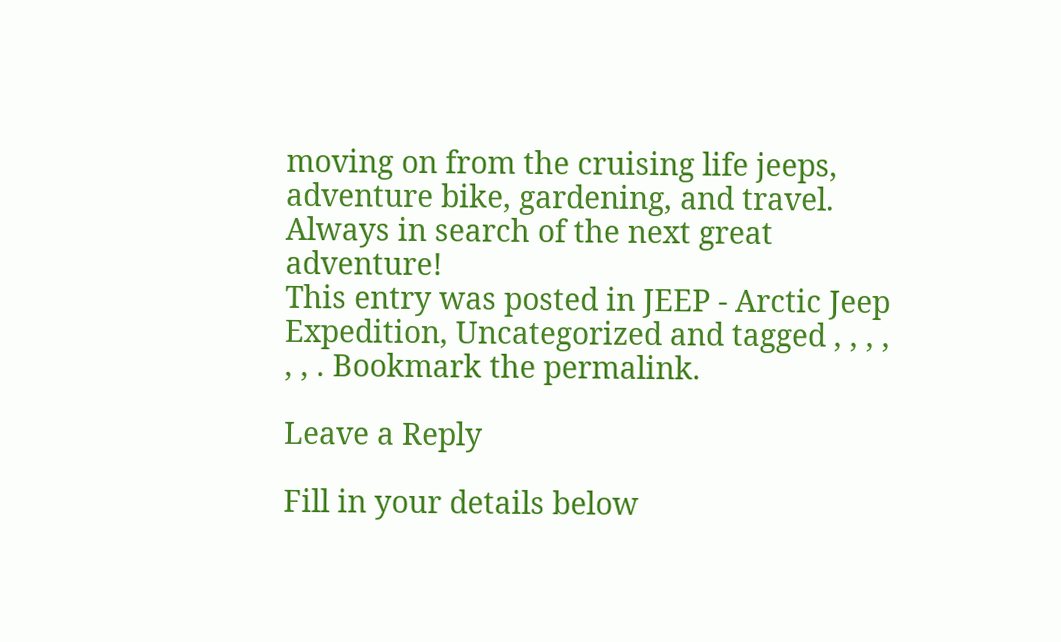moving on from the cruising life jeeps, adventure bike, gardening, and travel. Always in search of the next great adventure!
This entry was posted in JEEP - Arctic Jeep Expedition, Uncategorized and tagged , , , , , , . Bookmark the permalink.

Leave a Reply

Fill in your details below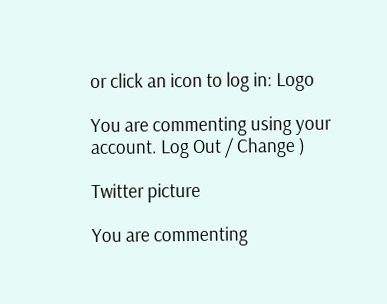or click an icon to log in: Logo

You are commenting using your account. Log Out / Change )

Twitter picture

You are commenting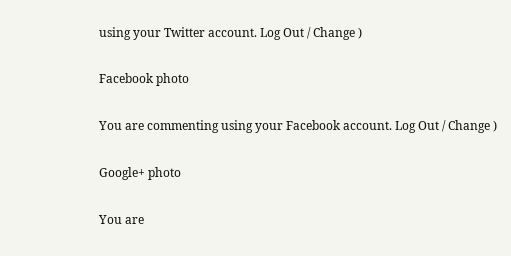using your Twitter account. Log Out / Change )

Facebook photo

You are commenting using your Facebook account. Log Out / Change )

Google+ photo

You are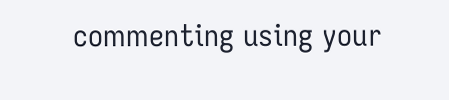commenting using your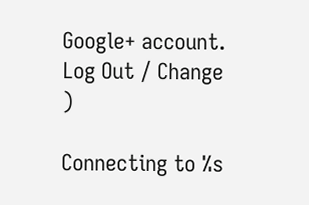Google+ account. Log Out / Change )

Connecting to %s